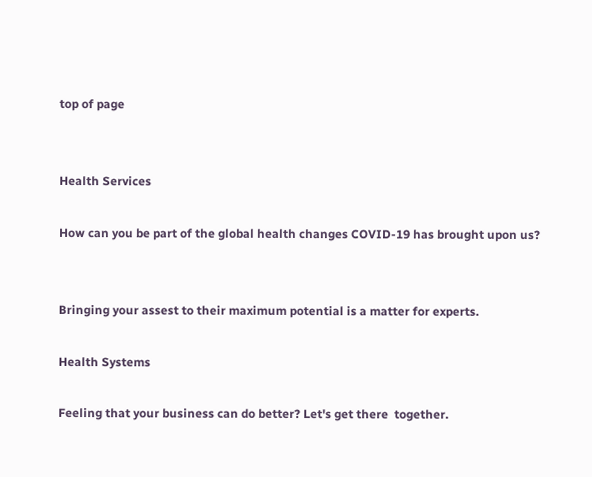top of page


Health Services

How can you be part of the global health changes COVID-19 has brought upon us?


Bringing your assest to their maximum potential is a matter for experts.

Health Systems

Feeling that your business can do better? Let's get there  together.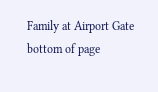Family at Airport Gate
bottom of page